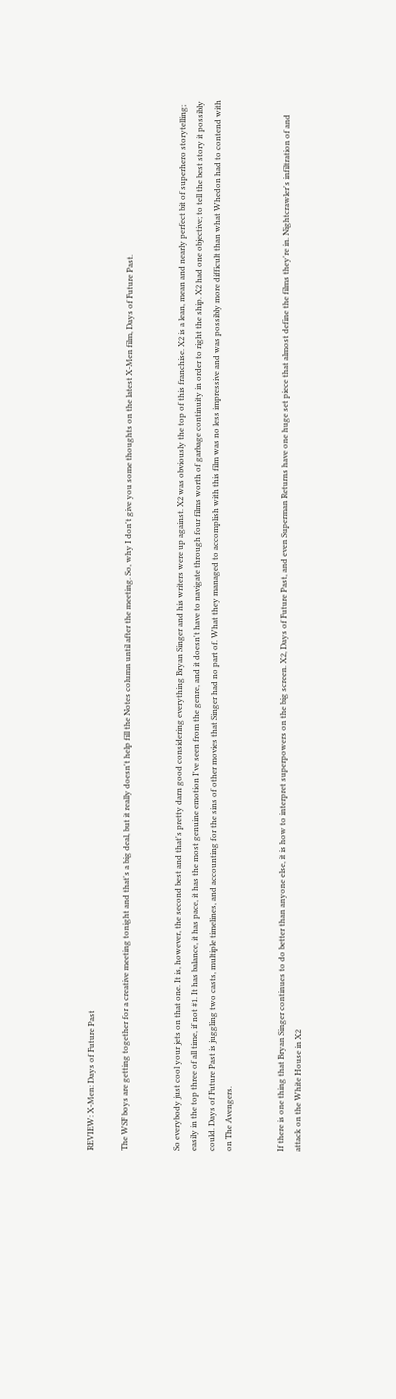REVIEW: X-Men: Days of Future Past

The WSF boys are getting together for a creative meeting tonight and that's a big deal, but it really doesn't help fill the Notes column until after the meeting. So, why I don't give you some thoughts on the latest X-Men film, Days of Future Past.


So everybody just cool your jets on that one. It is, however, the second best and that's pretty darn good considering everything Bryan Singer and his writers were up against. X2 was obviously the top of this franchise. X2 is a lean, mean and nearly perfect bit of superhero storytelling; easily in the top three of all time, if not #1. It has balance, it has pace, it has the most genuine emotion I've seen from the genre, and it doesn't have to navigate through four films worth of garbage continuity in order to right the ship. X2 had one objective; to tell the best story it possibly could. Days of Future Past is juggling two casts, multiple timelines, and accounting for the sins of other movies that Singer had no part of. What they managed to accomplish with this film was no less impressive and was possibly more difficult than what Whedon had to contend with on The Avengers.


If there is one thing that Bryan Singer continues to do better than anyone else, it is how to interpret superpowers on the big screen. X2, Days of Future Past, and even Superman Returns have one huge set piece that almost define the films they're in. Nightcrawler's infiltration of and attack on the White House in X2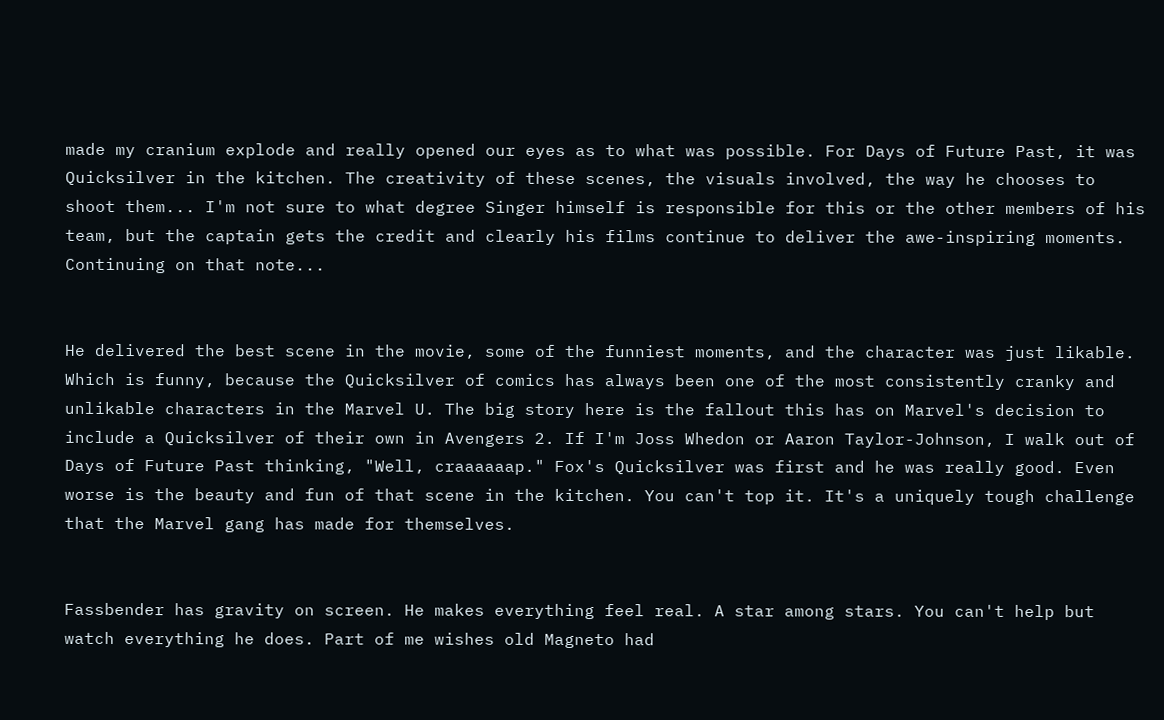made my cranium explode and really opened our eyes as to what was possible. For Days of Future Past, it was Quicksilver in the kitchen. The creativity of these scenes, the visuals involved, the way he chooses to shoot them... I'm not sure to what degree Singer himself is responsible for this or the other members of his team, but the captain gets the credit and clearly his films continue to deliver the awe-inspiring moments. Continuing on that note...


He delivered the best scene in the movie, some of the funniest moments, and the character was just likable. Which is funny, because the Quicksilver of comics has always been one of the most consistently cranky and unlikable characters in the Marvel U. The big story here is the fallout this has on Marvel's decision to include a Quicksilver of their own in Avengers 2. If I'm Joss Whedon or Aaron Taylor-Johnson, I walk out of Days of Future Past thinking, "Well, craaaaaap." Fox's Quicksilver was first and he was really good. Even worse is the beauty and fun of that scene in the kitchen. You can't top it. It's a uniquely tough challenge that the Marvel gang has made for themselves.


Fassbender has gravity on screen. He makes everything feel real. A star among stars. You can't help but watch everything he does. Part of me wishes old Magneto had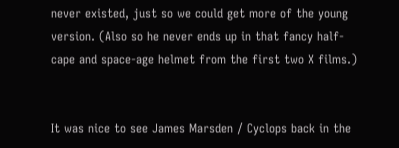never existed, just so we could get more of the young version. (Also so he never ends up in that fancy half-cape and space-age helmet from the first two X films.)


It was nice to see James Marsden / Cyclops back in the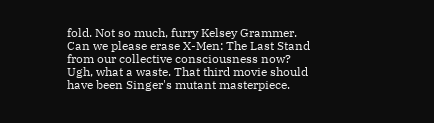fold. Not so much, furry Kelsey Grammer. Can we please erase X-Men: The Last Stand from our collective consciousness now? Ugh, what a waste. That third movie should have been Singer's mutant masterpiece.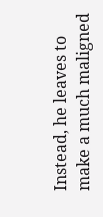Instead, he leaves to make a much maligned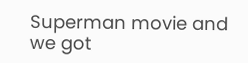Superman movie and we got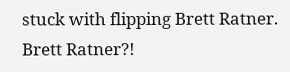stuck with flipping Brett Ratner.  Brett Ratner?!